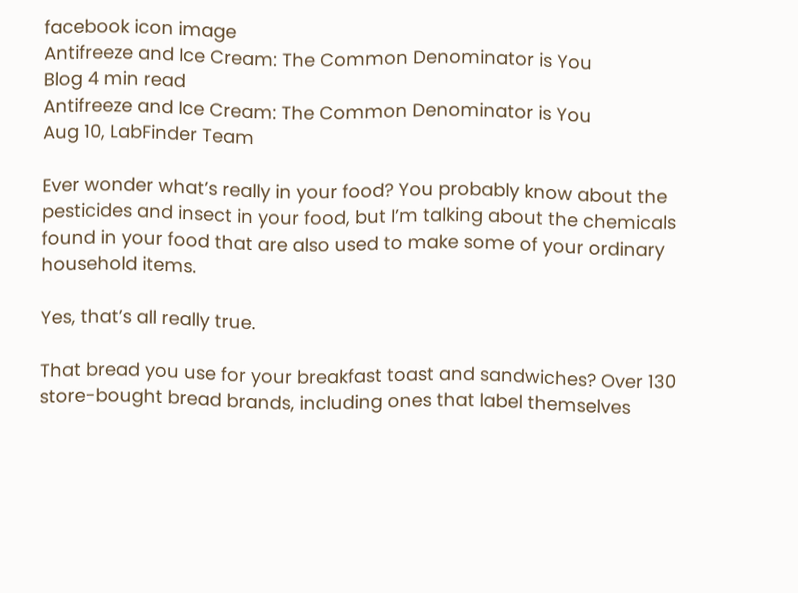facebook icon image
Antifreeze and Ice Cream: The Common Denominator is You
Blog 4 min read
Antifreeze and Ice Cream: The Common Denominator is You
Aug 10, LabFinder Team

Ever wonder what’s really in your food? You probably know about the pesticides and insect in your food, but I’m talking about the chemicals found in your food that are also used to make some of your ordinary household items.

Yes, that’s all really true.

That bread you use for your breakfast toast and sandwiches? Over 130 store-bought bread brands, including ones that label themselves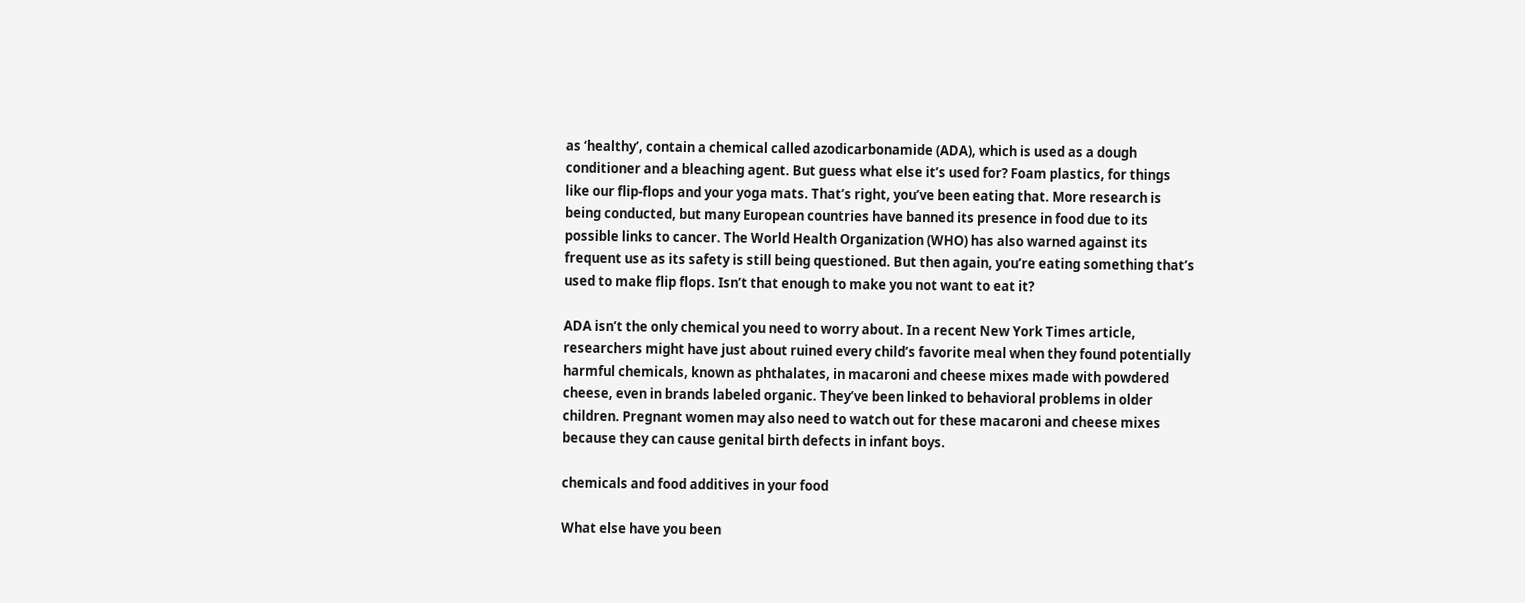as ‘healthy’, contain a chemical called azodicarbonamide (ADA), which is used as a dough conditioner and a bleaching agent. But guess what else it’s used for? Foam plastics, for things like our flip-flops and your yoga mats. That’s right, you’ve been eating that. More research is being conducted, but many European countries have banned its presence in food due to its possible links to cancer. The World Health Organization (WHO) has also warned against its frequent use as its safety is still being questioned. But then again, you’re eating something that’s used to make flip flops. Isn’t that enough to make you not want to eat it?

ADA isn’t the only chemical you need to worry about. In a recent New York Times article, researchers might have just about ruined every child’s favorite meal when they found potentially harmful chemicals, known as phthalates, in macaroni and cheese mixes made with powdered cheese, even in brands labeled organic. They’ve been linked to behavioral problems in older children. Pregnant women may also need to watch out for these macaroni and cheese mixes because they can cause genital birth defects in infant boys.

chemicals and food additives in your food

What else have you been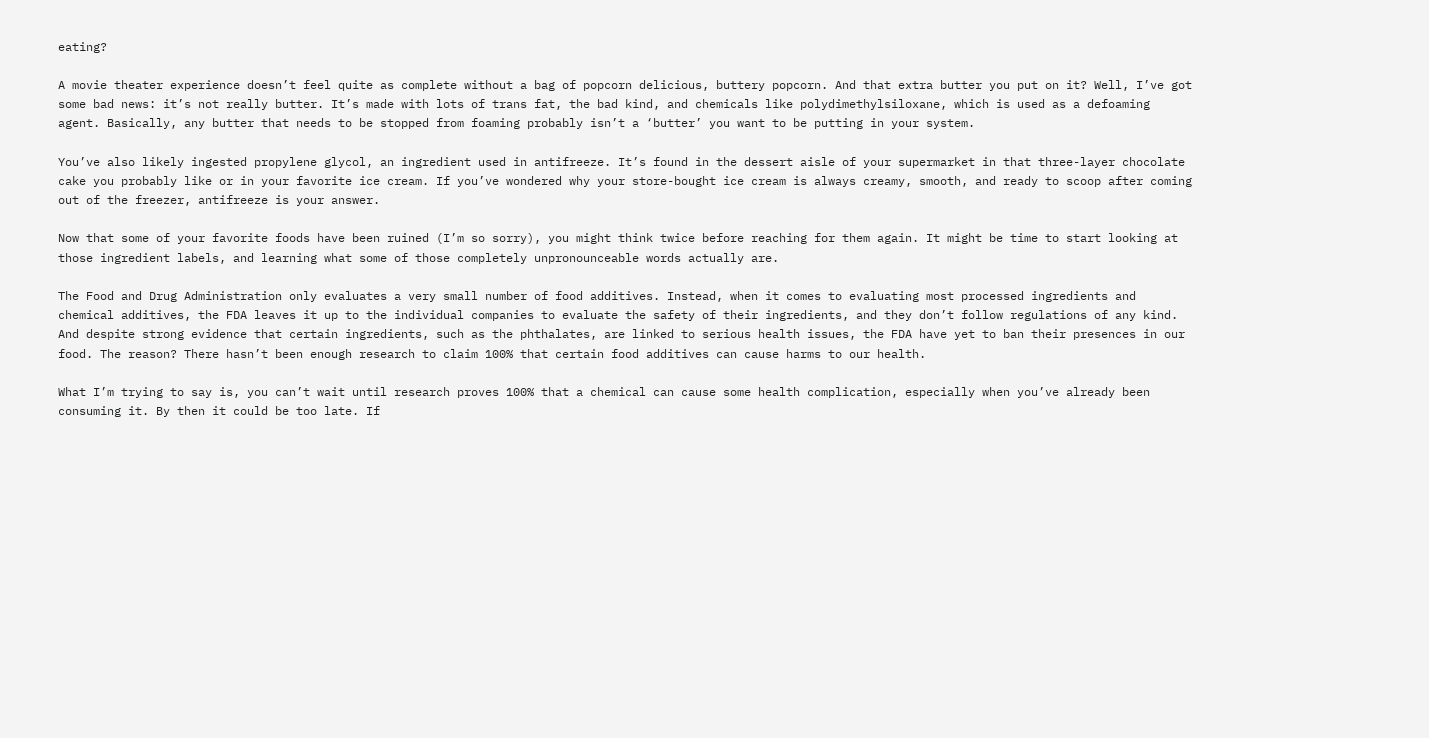eating?

A movie theater experience doesn’t feel quite as complete without a bag of popcorn delicious, buttery popcorn. And that extra butter you put on it? Well, I’ve got some bad news: it’s not really butter. It’s made with lots of trans fat, the bad kind, and chemicals like polydimethylsiloxane, which is used as a defoaming agent. Basically, any butter that needs to be stopped from foaming probably isn’t a ‘butter’ you want to be putting in your system.

You’ve also likely ingested propylene glycol, an ingredient used in antifreeze. It’s found in the dessert aisle of your supermarket in that three-layer chocolate cake you probably like or in your favorite ice cream. If you’ve wondered why your store-bought ice cream is always creamy, smooth, and ready to scoop after coming out of the freezer, antifreeze is your answer.

Now that some of your favorite foods have been ruined (I’m so sorry), you might think twice before reaching for them again. It might be time to start looking at those ingredient labels, and learning what some of those completely unpronounceable words actually are.

The Food and Drug Administration only evaluates a very small number of food additives. Instead, when it comes to evaluating most processed ingredients and chemical additives, the FDA leaves it up to the individual companies to evaluate the safety of their ingredients, and they don’t follow regulations of any kind. And despite strong evidence that certain ingredients, such as the phthalates, are linked to serious health issues, the FDA have yet to ban their presences in our food. The reason? There hasn’t been enough research to claim 100% that certain food additives can cause harms to our health.

What I’m trying to say is, you can’t wait until research proves 100% that a chemical can cause some health complication, especially when you’ve already been consuming it. By then it could be too late. If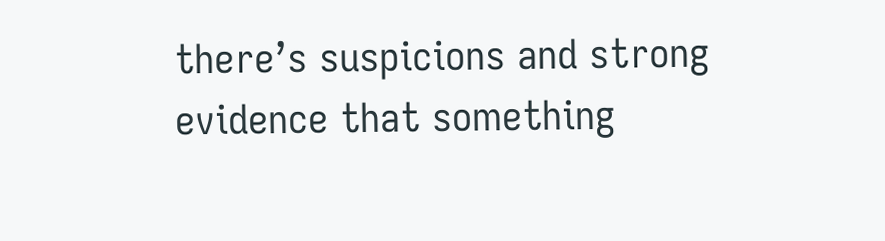there’s suspicions and strong evidence that something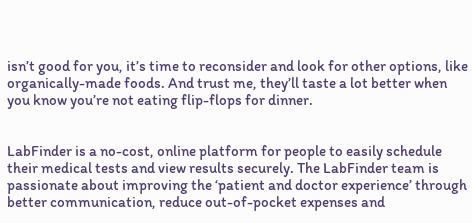isn’t good for you, it’s time to reconsider and look for other options, like organically-made foods. And trust me, they’ll taste a lot better when you know you’re not eating flip-flops for dinner.


LabFinder is a no-cost, online platform for people to easily schedule their medical tests and view results securely. The LabFinder team is passionate about improving the ‘patient and doctor experience’ through better communication, reduce out-of-pocket expenses and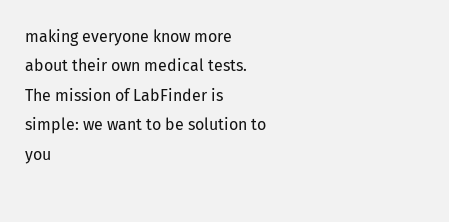making everyone know more about their own medical tests. The mission of LabFinder is simple: we want to be solution to you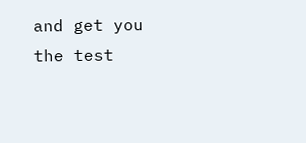and get you the test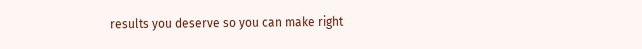results you deserve so you can make right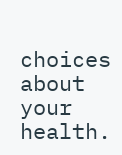choices about your health.